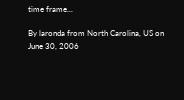time frame...

By laronda from North Carolina, US on June 30, 2006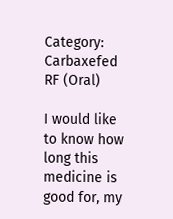Category: Carbaxefed RF (Oral)

I would like to know how long this medicine is good for, my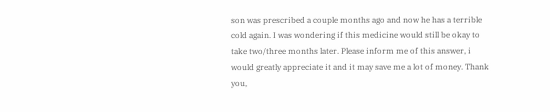son was prescribed a couple months ago and now he has a terrible cold again. I was wondering if this medicine would still be okay to take two/three months later. Please inform me of this answer, i would greatly appreciate it and it may save me a lot of money. Thank you,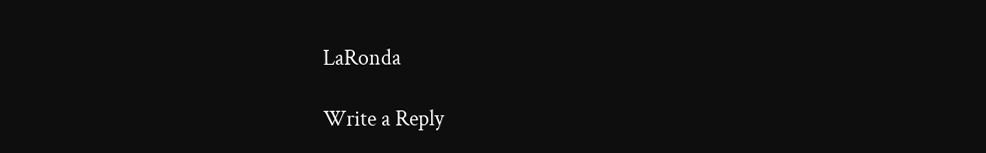LaRonda

Write a Reply